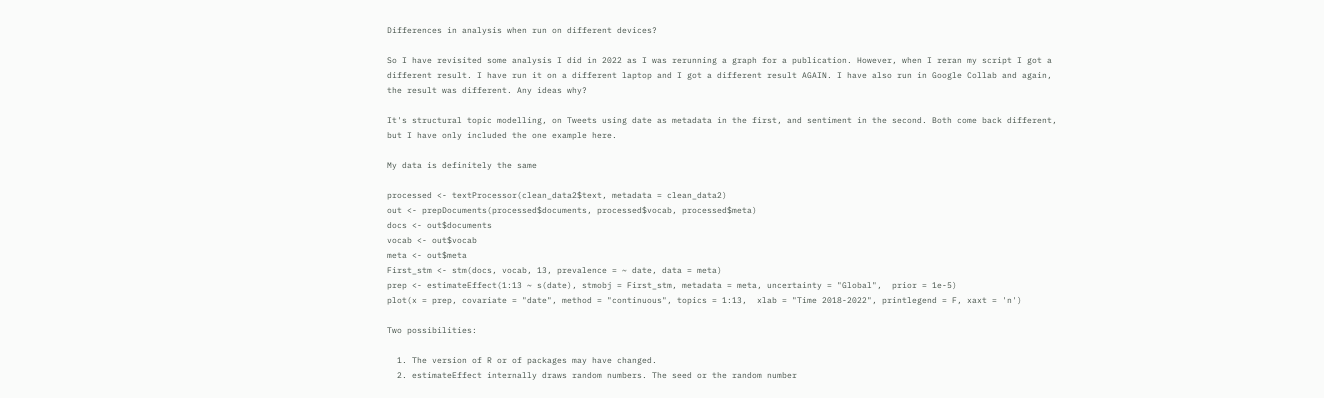Differences in analysis when run on different devices?

So I have revisited some analysis I did in 2022 as I was rerunning a graph for a publication. However, when I reran my script I got a different result. I have run it on a different laptop and I got a different result AGAIN. I have also run in Google Collab and again, the result was different. Any ideas why?

It's structural topic modelling, on Tweets using date as metadata in the first, and sentiment in the second. Both come back different, but I have only included the one example here.

My data is definitely the same

processed <- textProcessor(clean_data2$text, metadata = clean_data2)
out <- prepDocuments(processed$documents, processed$vocab, processed$meta)
docs <- out$documents
vocab <- out$vocab
meta <- out$meta
First_stm <- stm(docs, vocab, 13, prevalence = ~ date, data = meta)
prep <- estimateEffect(1:13 ~ s(date), stmobj = First_stm, metadata = meta, uncertainty = "Global",  prior = 1e-5)
plot(x = prep, covariate = "date", method = "continuous", topics = 1:13,  xlab = "Time 2018-2022", printlegend = F, xaxt = 'n')

Two possibilities:

  1. The version of R or of packages may have changed.
  2. estimateEffect internally draws random numbers. The seed or the random number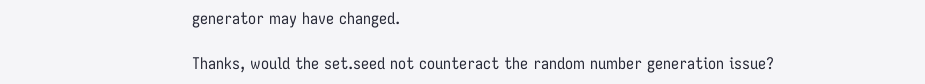generator may have changed.

Thanks, would the set.seed not counteract the random number generation issue?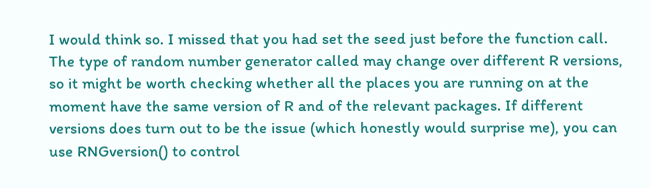I would think so. I missed that you had set the seed just before the function call. The type of random number generator called may change over different R versions, so it might be worth checking whether all the places you are running on at the moment have the same version of R and of the relevant packages. If different versions does turn out to be the issue (which honestly would surprise me), you can use RNGversion() to control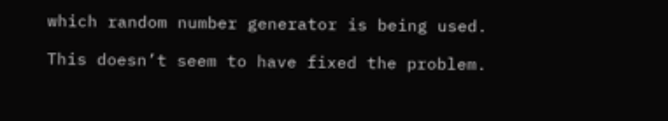which random number generator is being used.

This doesn’t seem to have fixed the problem.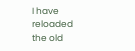I have reloaded the old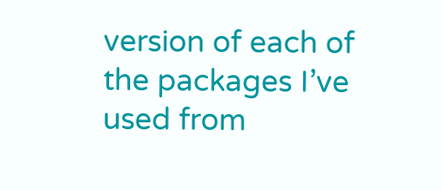version of each of the packages I’ve used from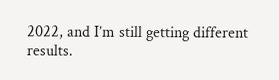2022, and I’m still getting different results.